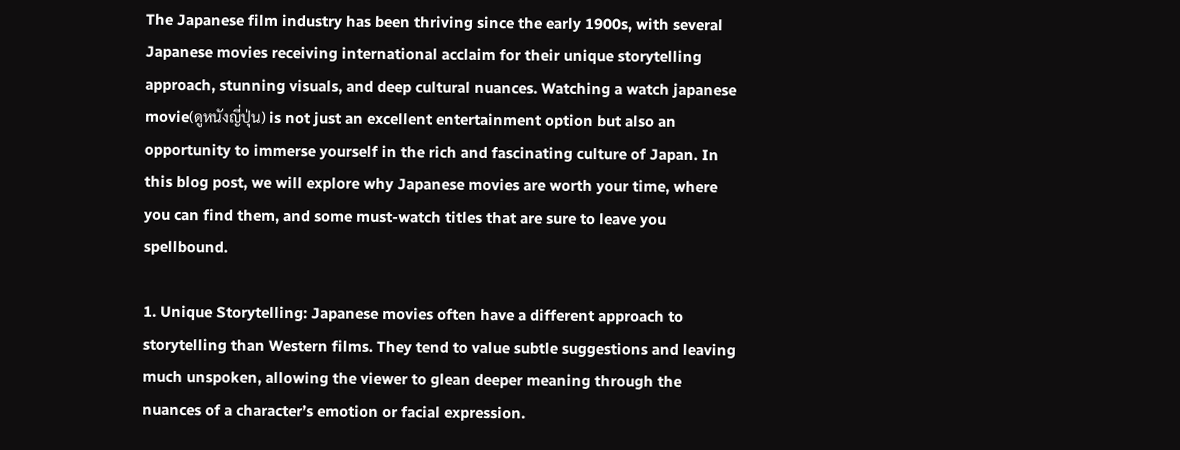The Japanese film industry has been thriving since the early 1900s, with several Japanese movies receiving international acclaim for their unique storytelling approach, stunning visuals, and deep cultural nuances. Watching a watch japanese movie(ดูหนังญี่ปุ่น) is not just an excellent entertainment option but also an opportunity to immerse yourself in the rich and fascinating culture of Japan. In this blog post, we will explore why Japanese movies are worth your time, where you can find them, and some must-watch titles that are sure to leave you spellbound.

1. Unique Storytelling: Japanese movies often have a different approach to storytelling than Western films. They tend to value subtle suggestions and leaving much unspoken, allowing the viewer to glean deeper meaning through the nuances of a character’s emotion or facial expression.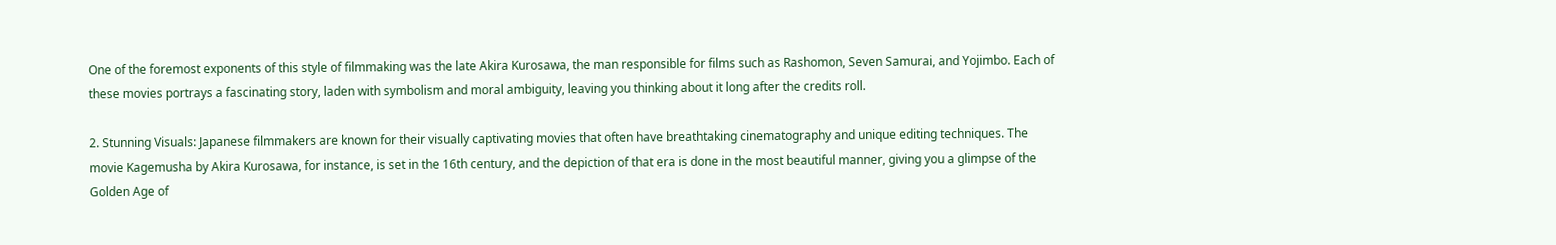One of the foremost exponents of this style of filmmaking was the late Akira Kurosawa, the man responsible for films such as Rashomon, Seven Samurai, and Yojimbo. Each of these movies portrays a fascinating story, laden with symbolism and moral ambiguity, leaving you thinking about it long after the credits roll.

2. Stunning Visuals: Japanese filmmakers are known for their visually captivating movies that often have breathtaking cinematography and unique editing techniques. The movie Kagemusha by Akira Kurosawa, for instance, is set in the 16th century, and the depiction of that era is done in the most beautiful manner, giving you a glimpse of the Golden Age of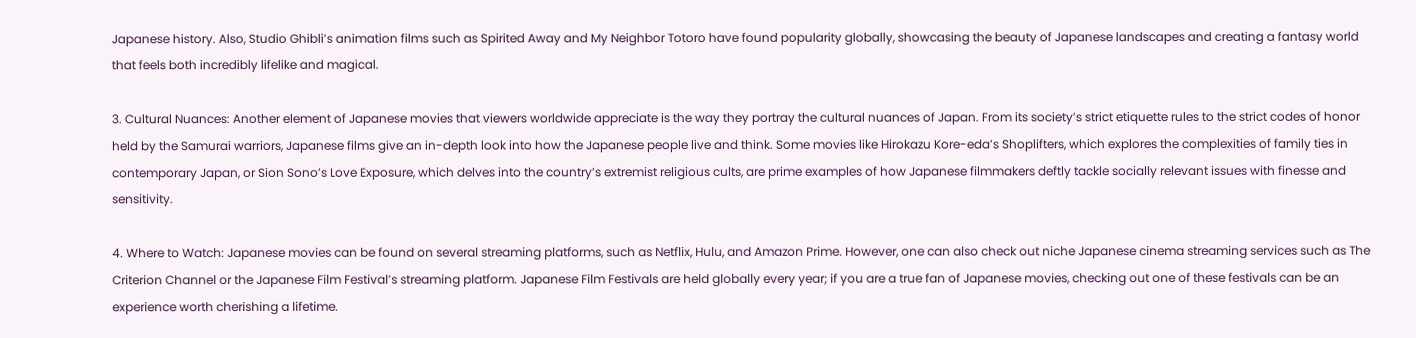Japanese history. Also, Studio Ghibli’s animation films such as Spirited Away and My Neighbor Totoro have found popularity globally, showcasing the beauty of Japanese landscapes and creating a fantasy world that feels both incredibly lifelike and magical.

3. Cultural Nuances: Another element of Japanese movies that viewers worldwide appreciate is the way they portray the cultural nuances of Japan. From its society’s strict etiquette rules to the strict codes of honor held by the Samurai warriors, Japanese films give an in-depth look into how the Japanese people live and think. Some movies like Hirokazu Kore-eda’s Shoplifters, which explores the complexities of family ties in contemporary Japan, or Sion Sono’s Love Exposure, which delves into the country’s extremist religious cults, are prime examples of how Japanese filmmakers deftly tackle socially relevant issues with finesse and sensitivity.

4. Where to Watch: Japanese movies can be found on several streaming platforms, such as Netflix, Hulu, and Amazon Prime. However, one can also check out niche Japanese cinema streaming services such as The Criterion Channel or the Japanese Film Festival’s streaming platform. Japanese Film Festivals are held globally every year; if you are a true fan of Japanese movies, checking out one of these festivals can be an experience worth cherishing a lifetime.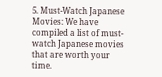5. Must-Watch Japanese Movies: We have compiled a list of must-watch Japanese movies that are worth your time.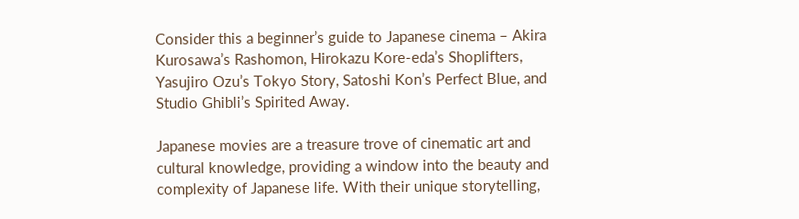Consider this a beginner’s guide to Japanese cinema – Akira Kurosawa’s Rashomon, Hirokazu Kore-eda’s Shoplifters, Yasujiro Ozu’s Tokyo Story, Satoshi Kon’s Perfect Blue, and Studio Ghibli’s Spirited Away.

Japanese movies are a treasure trove of cinematic art and cultural knowledge, providing a window into the beauty and complexity of Japanese life. With their unique storytelling,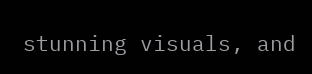stunning visuals, and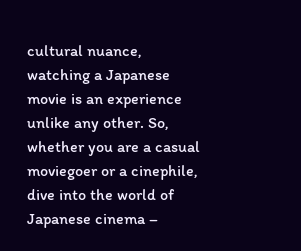cultural nuance, watching a Japanese movie is an experience unlike any other. So, whether you are a casual moviegoer or a cinephile, dive into the world of Japanese cinema –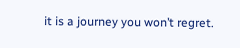it is a journey you won’t regret.